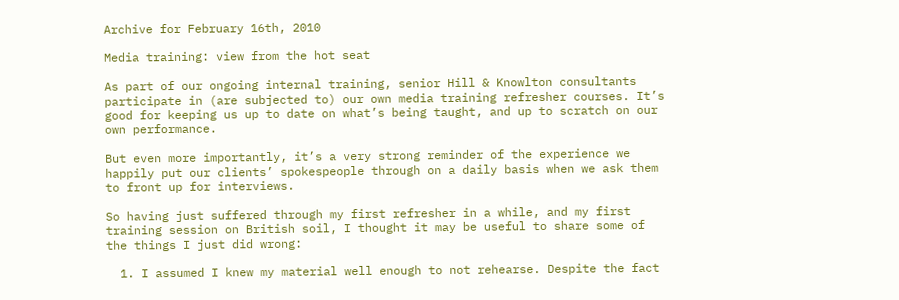Archive for February 16th, 2010

Media training: view from the hot seat

As part of our ongoing internal training, senior Hill & Knowlton consultants participate in (are subjected to) our own media training refresher courses. It’s good for keeping us up to date on what’s being taught, and up to scratch on our own performance.

But even more importantly, it’s a very strong reminder of the experience we happily put our clients’ spokespeople through on a daily basis when we ask them to front up for interviews.

So having just suffered through my first refresher in a while, and my first training session on British soil, I thought it may be useful to share some of the things I just did wrong:

  1. I assumed I knew my material well enough to not rehearse. Despite the fact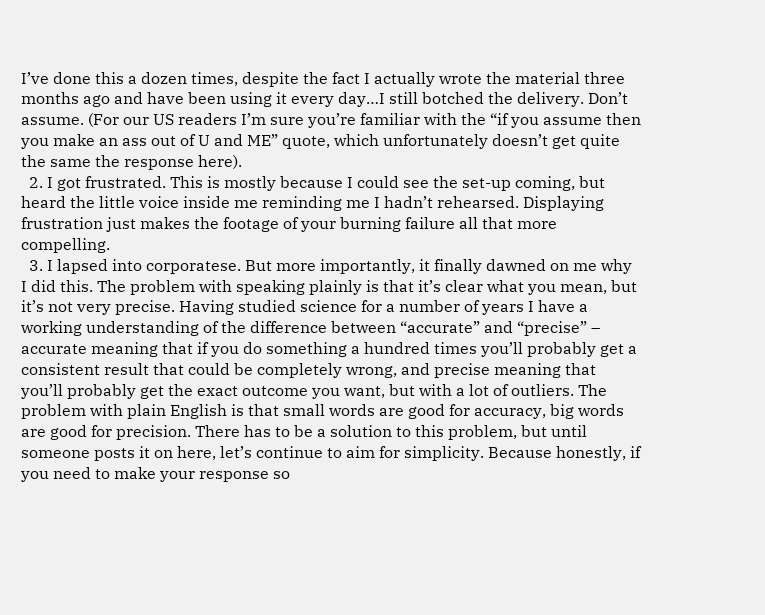I’ve done this a dozen times, despite the fact I actually wrote the material three months ago and have been using it every day…I still botched the delivery. Don’t assume. (For our US readers I’m sure you’re familiar with the “if you assume then you make an ass out of U and ME” quote, which unfortunately doesn’t get quite the same the response here).
  2. I got frustrated. This is mostly because I could see the set-up coming, but heard the little voice inside me reminding me I hadn’t rehearsed. Displaying frustration just makes the footage of your burning failure all that more compelling.
  3. I lapsed into corporatese. But more importantly, it finally dawned on me why I did this. The problem with speaking plainly is that it’s clear what you mean, but it’s not very precise. Having studied science for a number of years I have a working understanding of the difference between “accurate” and “precise” – accurate meaning that if you do something a hundred times you’ll probably get a consistent result that could be completely wrong, and precise meaning that you’ll probably get the exact outcome you want, but with a lot of outliers. The problem with plain English is that small words are good for accuracy, big words are good for precision. There has to be a solution to this problem, but until someone posts it on here, let’s continue to aim for simplicity. Because honestly, if you need to make your response so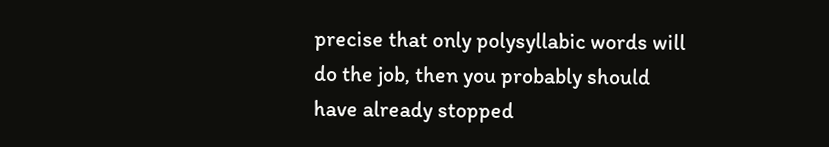precise that only polysyllabic words will do the job, then you probably should have already stopped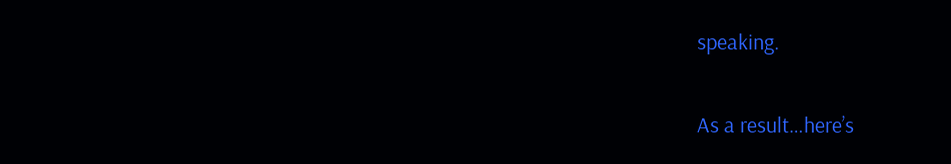speaking.

As a result…here’s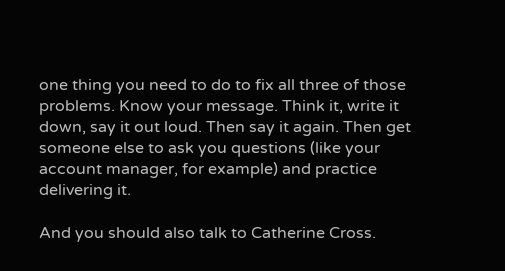one thing you need to do to fix all three of those problems. Know your message. Think it, write it down, say it out loud. Then say it again. Then get someone else to ask you questions (like your account manager, for example) and practice delivering it.

And you should also talk to Catherine Cross.